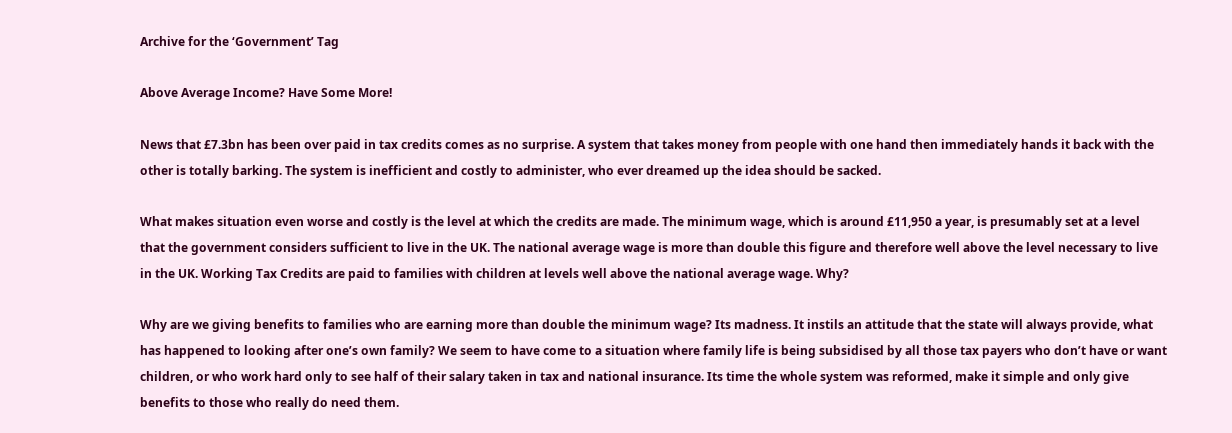Archive for the ‘Government’ Tag

Above Average Income? Have Some More!

News that £7.3bn has been over paid in tax credits comes as no surprise. A system that takes money from people with one hand then immediately hands it back with the other is totally barking. The system is inefficient and costly to administer, who ever dreamed up the idea should be sacked.

What makes situation even worse and costly is the level at which the credits are made. The minimum wage, which is around £11,950 a year, is presumably set at a level that the government considers sufficient to live in the UK. The national average wage is more than double this figure and therefore well above the level necessary to live in the UK. Working Tax Credits are paid to families with children at levels well above the national average wage. Why?

Why are we giving benefits to families who are earning more than double the minimum wage? Its madness. It instils an attitude that the state will always provide, what has happened to looking after one’s own family? We seem to have come to a situation where family life is being subsidised by all those tax payers who don’t have or want children, or who work hard only to see half of their salary taken in tax and national insurance. Its time the whole system was reformed, make it simple and only give benefits to those who really do need them.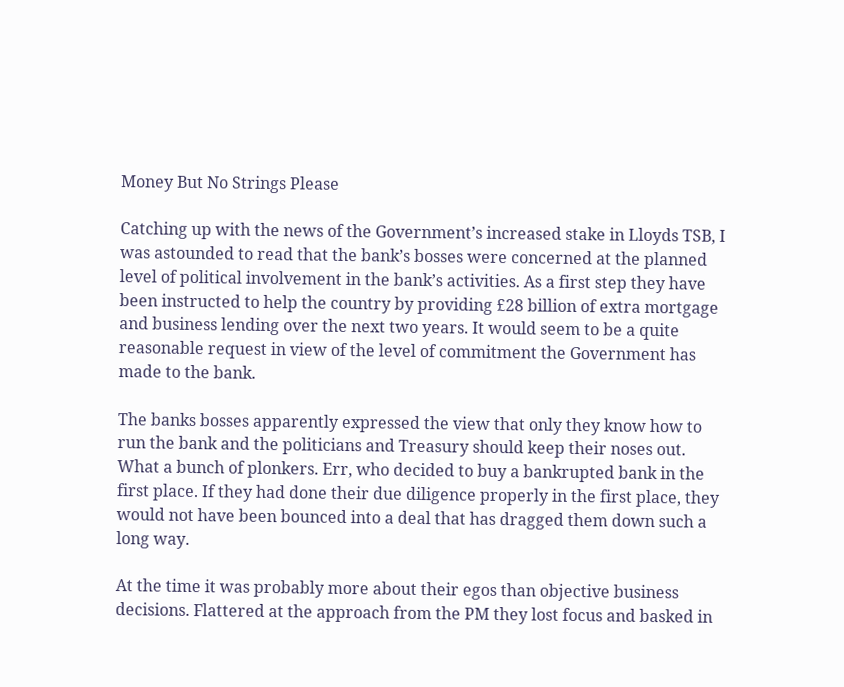Money But No Strings Please

Catching up with the news of the Government’s increased stake in Lloyds TSB, I was astounded to read that the bank’s bosses were concerned at the planned level of political involvement in the bank’s activities. As a first step they have been instructed to help the country by providing £28 billion of extra mortgage and business lending over the next two years. It would seem to be a quite reasonable request in view of the level of commitment the Government has made to the bank.

The banks bosses apparently expressed the view that only they know how to run the bank and the politicians and Treasury should keep their noses out. What a bunch of plonkers. Err, who decided to buy a bankrupted bank in the first place. If they had done their due diligence properly in the first place, they would not have been bounced into a deal that has dragged them down such a long way.

At the time it was probably more about their egos than objective business decisions. Flattered at the approach from the PM they lost focus and basked in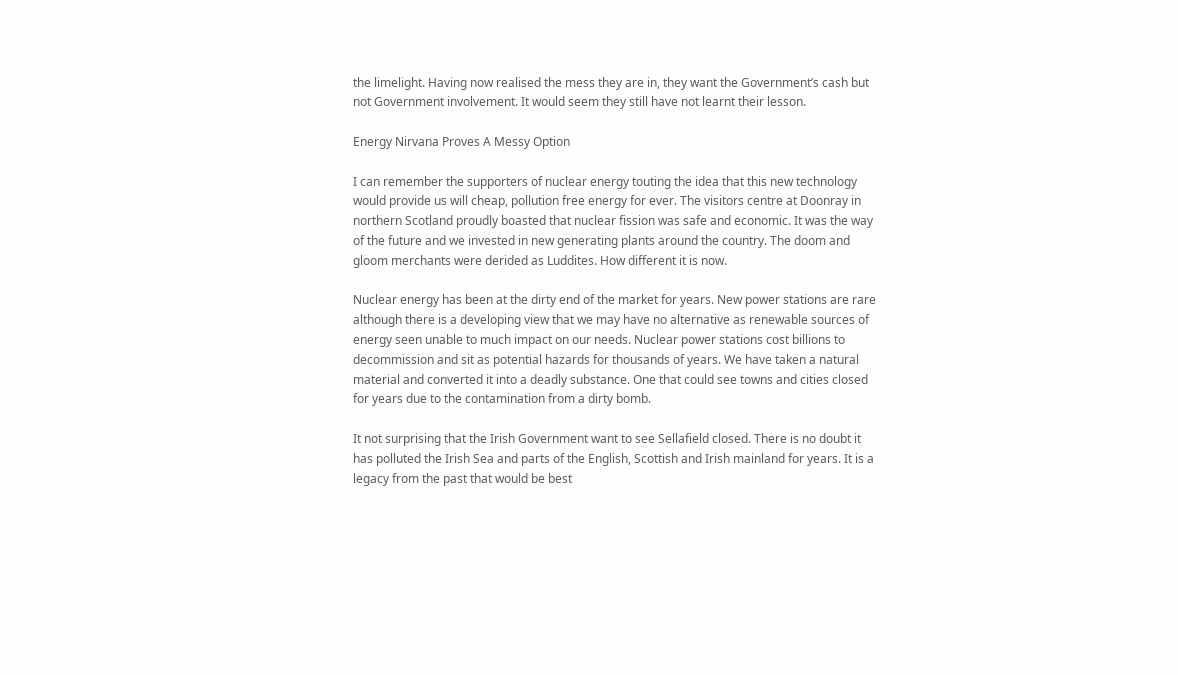the limelight. Having now realised the mess they are in, they want the Government’s cash but not Government involvement. It would seem they still have not learnt their lesson.

Energy Nirvana Proves A Messy Option

I can remember the supporters of nuclear energy touting the idea that this new technology would provide us will cheap, pollution free energy for ever. The visitors centre at Doonray in northern Scotland proudly boasted that nuclear fission was safe and economic. It was the way of the future and we invested in new generating plants around the country. The doom and gloom merchants were derided as Luddites. How different it is now.

Nuclear energy has been at the dirty end of the market for years. New power stations are rare although there is a developing view that we may have no alternative as renewable sources of energy seen unable to much impact on our needs. Nuclear power stations cost billions to decommission and sit as potential hazards for thousands of years. We have taken a natural material and converted it into a deadly substance. One that could see towns and cities closed for years due to the contamination from a dirty bomb.

It not surprising that the Irish Government want to see Sellafield closed. There is no doubt it has polluted the Irish Sea and parts of the English, Scottish and Irish mainland for years. It is a legacy from the past that would be best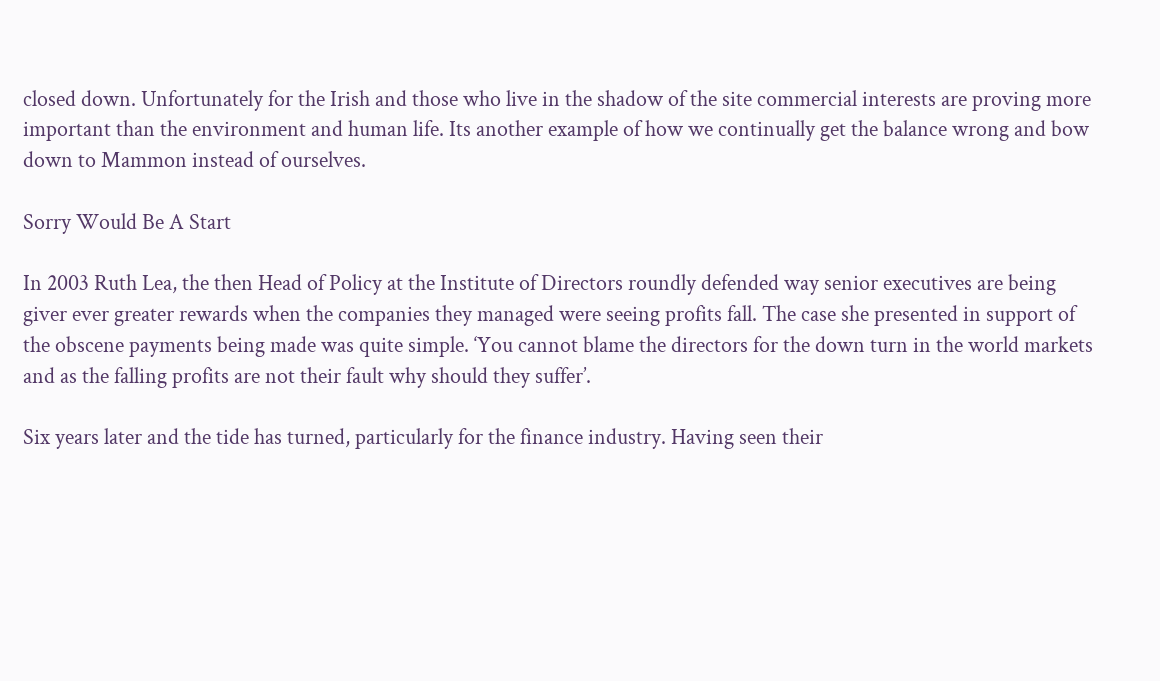closed down. Unfortunately for the Irish and those who live in the shadow of the site commercial interests are proving more important than the environment and human life. Its another example of how we continually get the balance wrong and bow down to Mammon instead of ourselves.

Sorry Would Be A Start

In 2003 Ruth Lea, the then Head of Policy at the Institute of Directors roundly defended way senior executives are being giver ever greater rewards when the companies they managed were seeing profits fall. The case she presented in support of the obscene payments being made was quite simple. ‘You cannot blame the directors for the down turn in the world markets and as the falling profits are not their fault why should they suffer’.

Six years later and the tide has turned, particularly for the finance industry. Having seen their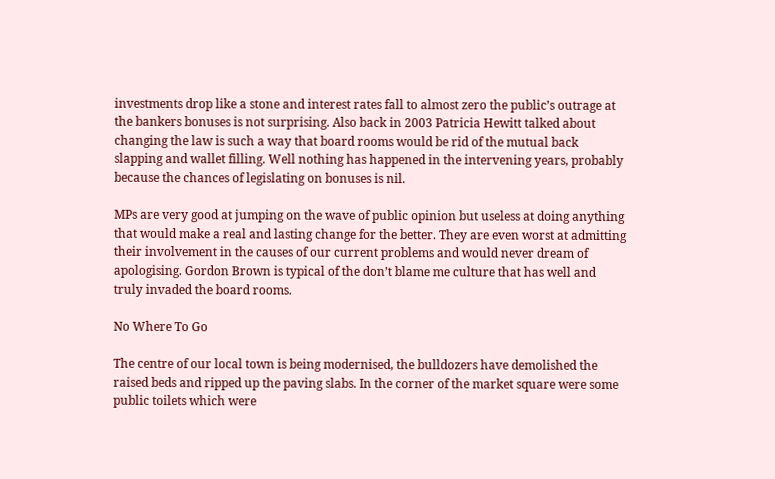investments drop like a stone and interest rates fall to almost zero the public’s outrage at the bankers bonuses is not surprising. Also back in 2003 Patricia Hewitt talked about changing the law is such a way that board rooms would be rid of the mutual back slapping and wallet filling. Well nothing has happened in the intervening years, probably because the chances of legislating on bonuses is nil.

MPs are very good at jumping on the wave of public opinion but useless at doing anything that would make a real and lasting change for the better. They are even worst at admitting their involvement in the causes of our current problems and would never dream of apologising. Gordon Brown is typical of the don’t blame me culture that has well and truly invaded the board rooms.

No Where To Go

The centre of our local town is being modernised, the bulldozers have demolished the raised beds and ripped up the paving slabs. In the corner of the market square were some public toilets which were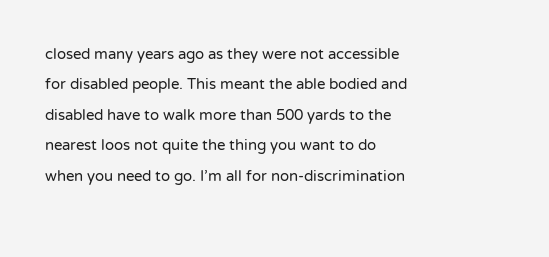closed many years ago as they were not accessible for disabled people. This meant the able bodied and disabled have to walk more than 500 yards to the nearest loos not quite the thing you want to do when you need to go. I’m all for non-discrimination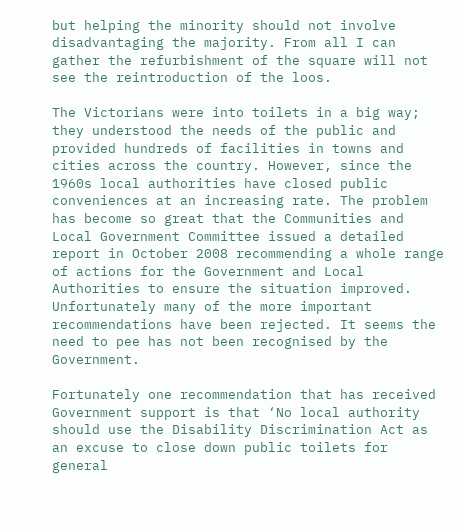but helping the minority should not involve disadvantaging the majority. From all I can gather the refurbishment of the square will not see the reintroduction of the loos.

The Victorians were into toilets in a big way; they understood the needs of the public and provided hundreds of facilities in towns and cities across the country. However, since the 1960s local authorities have closed public conveniences at an increasing rate. The problem has become so great that the Communities and Local Government Committee issued a detailed report in October 2008 recommending a whole range of actions for the Government and Local Authorities to ensure the situation improved. Unfortunately many of the more important recommendations have been rejected. It seems the need to pee has not been recognised by the Government.

Fortunately one recommendation that has received Government support is that ‘No local authority should use the Disability Discrimination Act as an excuse to close down public toilets for general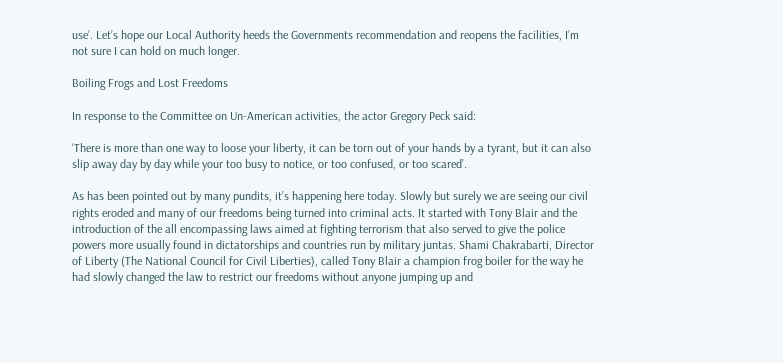use’. Let’s hope our Local Authority heeds the Governments recommendation and reopens the facilities, I’m not sure I can hold on much longer.

Boiling Frogs and Lost Freedoms

In response to the Committee on Un-American activities, the actor Gregory Peck said:

‘There is more than one way to loose your liberty, it can be torn out of your hands by a tyrant, but it can also slip away day by day while your too busy to notice, or too confused, or too scared’.

As has been pointed out by many pundits, it’s happening here today. Slowly but surely we are seeing our civil rights eroded and many of our freedoms being turned into criminal acts. It started with Tony Blair and the introduction of the all encompassing laws aimed at fighting terrorism that also served to give the police powers more usually found in dictatorships and countries run by military juntas. Shami Chakrabarti, Director of Liberty (The National Council for Civil Liberties), called Tony Blair a champion frog boiler for the way he had slowly changed the law to restrict our freedoms without anyone jumping up and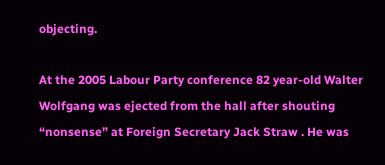objecting.

At the 2005 Labour Party conference 82 year-old Walter Wolfgang was ejected from the hall after shouting “nonsense” at Foreign Secretary Jack Straw . He was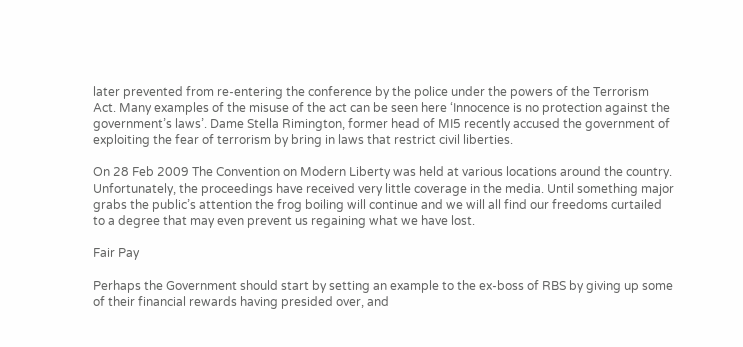later prevented from re-entering the conference by the police under the powers of the Terrorism Act. Many examples of the misuse of the act can be seen here ‘Innocence is no protection against the government’s laws’. Dame Stella Rimington, former head of MI5 recently accused the government of exploiting the fear of terrorism by bring in laws that restrict civil liberties.

On 28 Feb 2009 The Convention on Modern Liberty was held at various locations around the country. Unfortunately, the proceedings have received very little coverage in the media. Until something major grabs the public’s attention the frog boiling will continue and we will all find our freedoms curtailed to a degree that may even prevent us regaining what we have lost.

Fair Pay

Perhaps the Government should start by setting an example to the ex-boss of RBS by giving up some of their financial rewards having presided over, and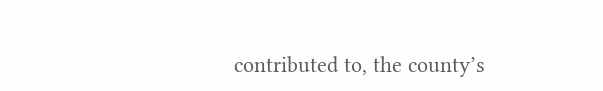contributed to, the county’s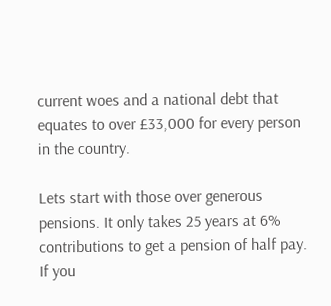current woes and a national debt that equates to over £33,000 for every person in the country.

Lets start with those over generous pensions. It only takes 25 years at 6% contributions to get a pension of half pay. If you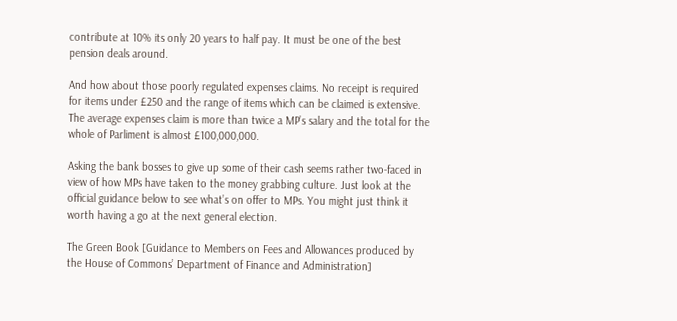contribute at 10% its only 20 years to half pay. It must be one of the best pension deals around.

And how about those poorly regulated expenses claims. No receipt is required for items under £250 and the range of items which can be claimed is extensive. The average expenses claim is more than twice a MP’s salary and the total for the whole of Parliment is almost £100,000,000.

Asking the bank bosses to give up some of their cash seems rather two-faced in view of how MPs have taken to the money grabbing culture. Just look at the official guidance below to see what’s on offer to MPs. You might just think it worth having a go at the next general election.

The Green Book [Guidance to Members on Fees and Allowances produced by the House of Commons’ Department of Finance and Administration]